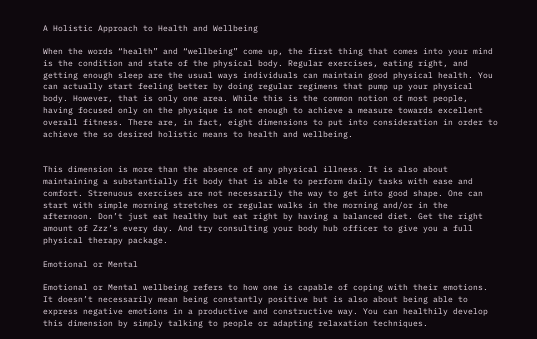A Holistic Approach to Health and Wellbeing

When the words “health” and “wellbeing” come up, the first thing that comes into your mind is the condition and state of the physical body. Regular exercises, eating right, and getting enough sleep are the usual ways individuals can maintain good physical health. You can actually start feeling better by doing regular regimens that pump up your physical body. However, that is only one area. While this is the common notion of most people, having focused only on the physique is not enough to achieve a measure towards excellent overall fitness. There are, in fact, eight dimensions to put into consideration in order to achieve the so desired holistic means to health and wellbeing.


This dimension is more than the absence of any physical illness. It is also about maintaining a substantially fit body that is able to perform daily tasks with ease and comfort. Strenuous exercises are not necessarily the way to get into good shape. One can start with simple morning stretches or regular walks in the morning and/or in the afternoon. Don’t just eat healthy but eat right by having a balanced diet. Get the right amount of Zzz’s every day. And try consulting your body hub officer to give you a full physical therapy package.

Emotional or Mental

Emotional or Mental wellbeing refers to how one is capable of coping with their emotions. It doesn’t necessarily mean being constantly positive but is also about being able to express negative emotions in a productive and constructive way. You can healthily develop this dimension by simply talking to people or adapting relaxation techniques.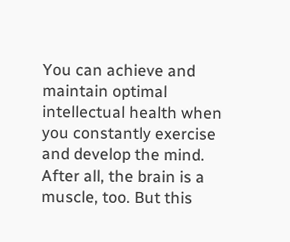You can achieve and maintain optimal intellectual health when you constantly exercise and develop the mind. After all, the brain is a muscle, too. But this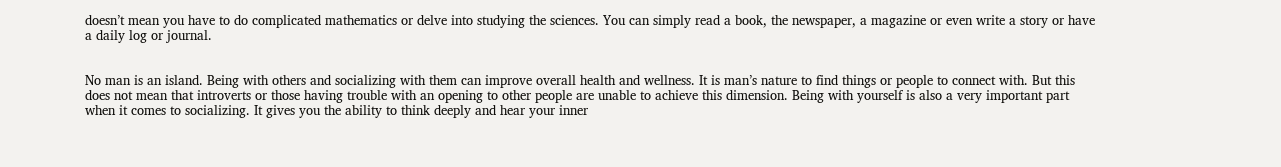doesn’t mean you have to do complicated mathematics or delve into studying the sciences. You can simply read a book, the newspaper, a magazine or even write a story or have a daily log or journal.


No man is an island. Being with others and socializing with them can improve overall health and wellness. It is man’s nature to find things or people to connect with. But this does not mean that introverts or those having trouble with an opening to other people are unable to achieve this dimension. Being with yourself is also a very important part when it comes to socializing. It gives you the ability to think deeply and hear your inner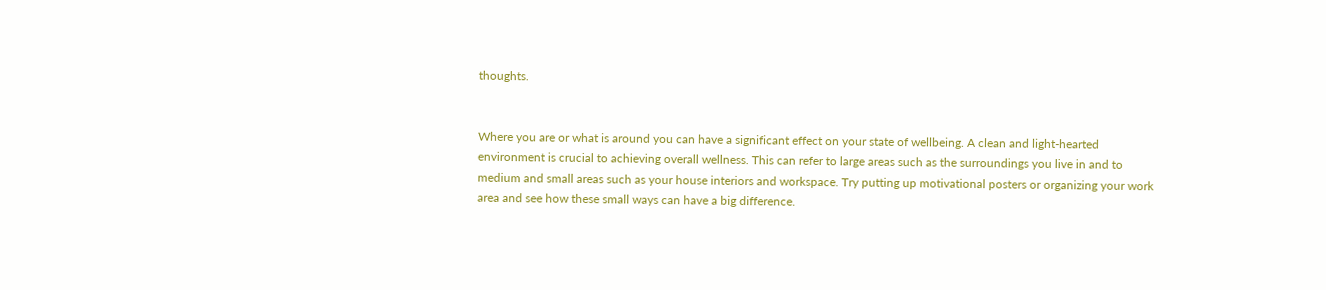thoughts.


Where you are or what is around you can have a significant effect on your state of wellbeing. A clean and light-hearted environment is crucial to achieving overall wellness. This can refer to large areas such as the surroundings you live in and to medium and small areas such as your house interiors and workspace. Try putting up motivational posters or organizing your work area and see how these small ways can have a big difference.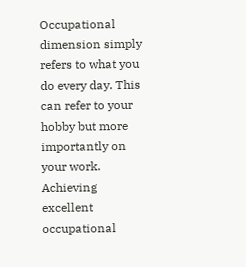Occupational dimension simply refers to what you do every day. This can refer to your hobby but more importantly on your work. Achieving excellent occupational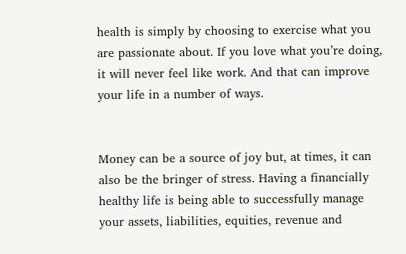health is simply by choosing to exercise what you are passionate about. If you love what you’re doing, it will never feel like work. And that can improve your life in a number of ways.


Money can be a source of joy but, at times, it can also be the bringer of stress. Having a financially healthy life is being able to successfully manage your assets, liabilities, equities, revenue and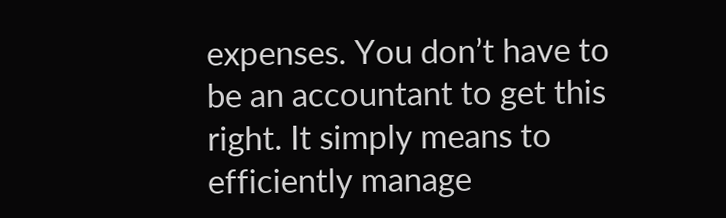expenses. You don’t have to be an accountant to get this right. It simply means to efficiently manage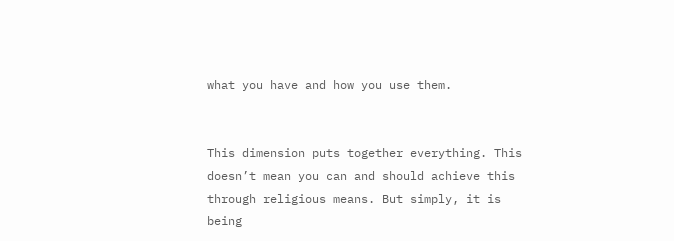what you have and how you use them.


This dimension puts together everything. This doesn’t mean you can and should achieve this through religious means. But simply, it is being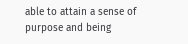able to attain a sense of purpose and being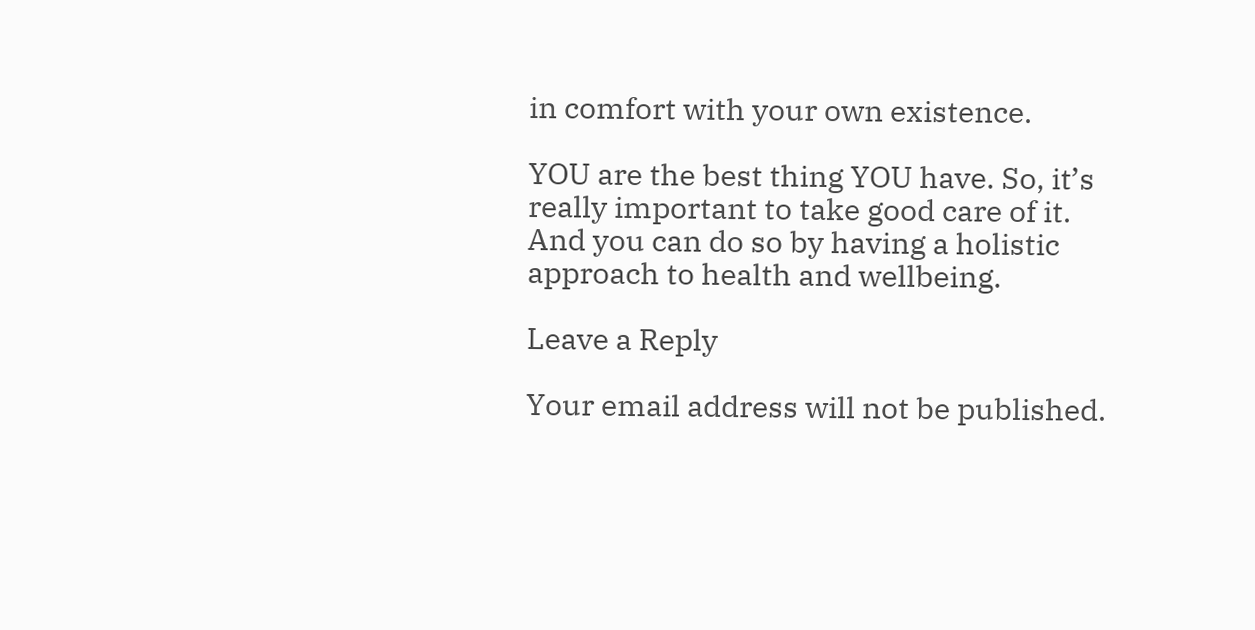in comfort with your own existence.

YOU are the best thing YOU have. So, it’s really important to take good care of it. And you can do so by having a holistic approach to health and wellbeing.

Leave a Reply

Your email address will not be published.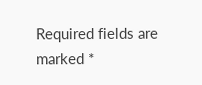Required fields are marked *